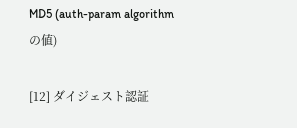MD5 (auth-param algorithm の値)

[12] ダイジェスト認証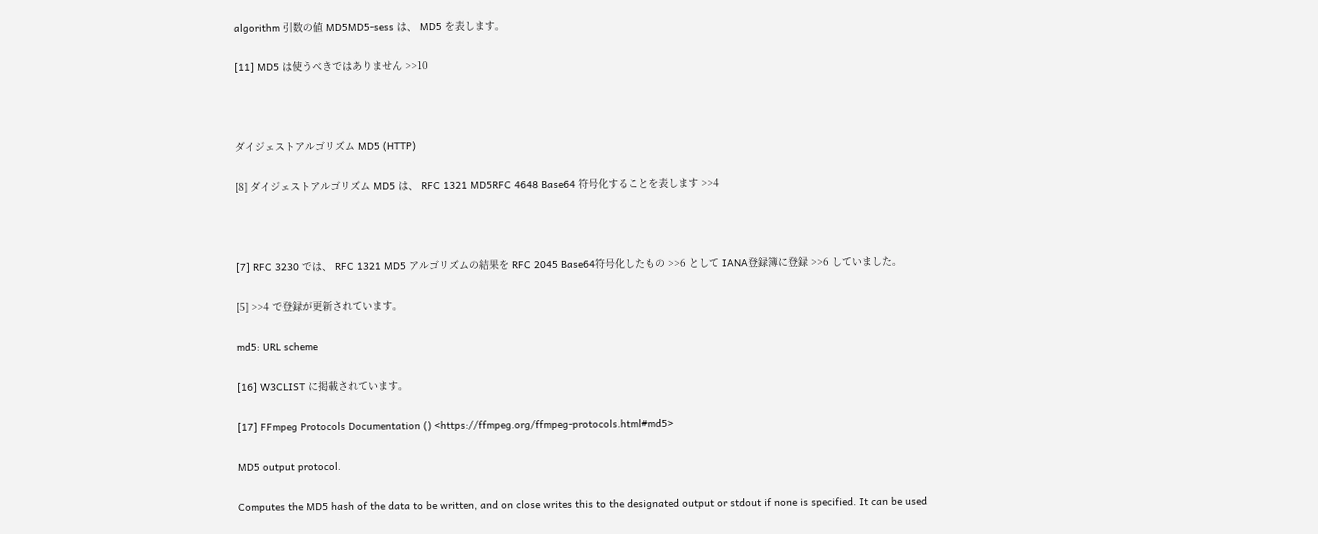algorithm 引数の値 MD5MD5-sess は、 MD5 を表します。

[11] MD5 は使うべきではありません >>10



ダイジェストアルゴリズム MD5 (HTTP)

[8] ダイジェストアルゴリズム MD5 は、 RFC 1321 MD5RFC 4648 Base64 符号化することを表します >>4



[7] RFC 3230 では、 RFC 1321 MD5 アルゴリズムの結果を RFC 2045 Base64符号化したもの >>6 として IANA登録簿に登録 >>6 していました。

[5] >>4 で登録が更新されています。

md5: URL scheme

[16] W3CLIST に掲載されています。

[17] FFmpeg Protocols Documentation () <https://ffmpeg.org/ffmpeg-protocols.html#md5>

MD5 output protocol.

Computes the MD5 hash of the data to be written, and on close writes this to the designated output or stdout if none is specified. It can be used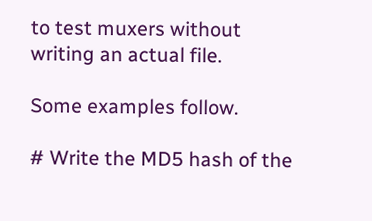to test muxers without writing an actual file.

Some examples follow.

# Write the MD5 hash of the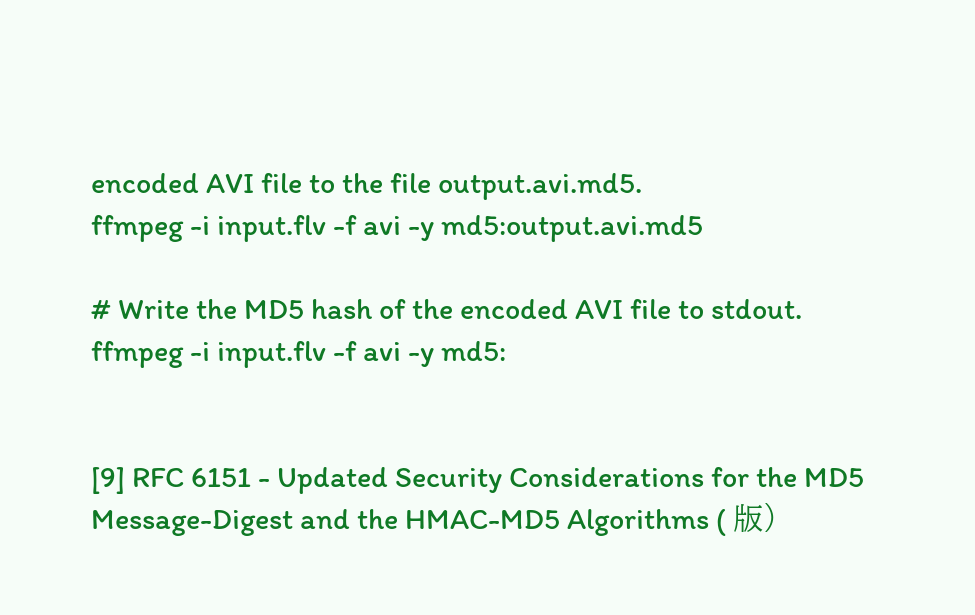encoded AVI file to the file output.avi.md5.
ffmpeg -i input.flv -f avi -y md5:output.avi.md5

# Write the MD5 hash of the encoded AVI file to stdout.
ffmpeg -i input.flv -f avi -y md5:


[9] RFC 6151 - Updated Security Considerations for the MD5 Message-Digest and the HMAC-MD5 Algorithms ( 版)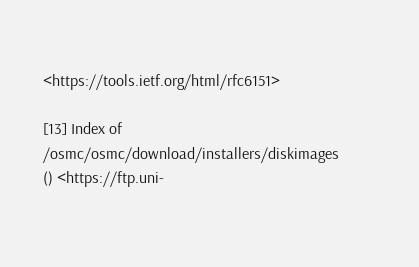<https://tools.ietf.org/html/rfc6151>

[13] Index of /osmc/osmc/download/installers/diskimages () <https://ftp.uni-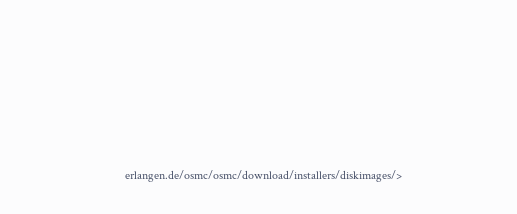erlangen.de/osmc/osmc/download/installers/diskimages/>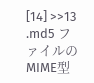[14] >>13 .md5 ファイルの MIME型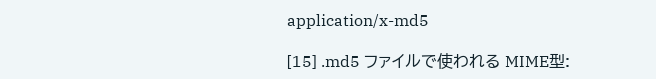application/x-md5

[15] .md5 ファイルで使われる MIME型: